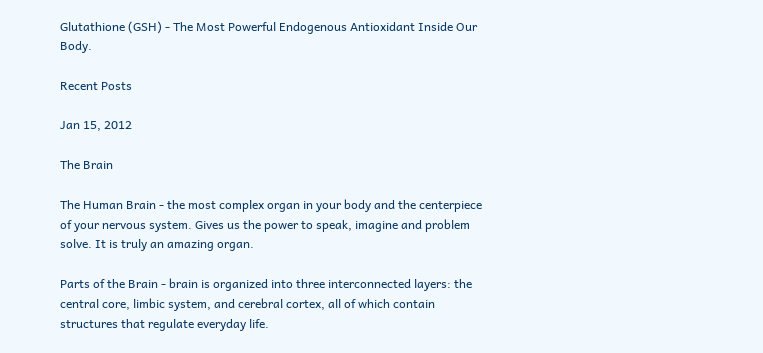Glutathione (GSH) - The Most Powerful Endogenous Antioxidant Inside Our Body.

Recent Posts

Jan 15, 2012

The Brain

The Human Brain - the most complex organ in your body and the centerpiece of your nervous system. Gives us the power to speak, imagine and problem solve. It is truly an amazing organ.

Parts of the Brain - brain is organized into three interconnected layers: the central core, limbic system, and cerebral cortex, all of which contain structures that regulate everyday life.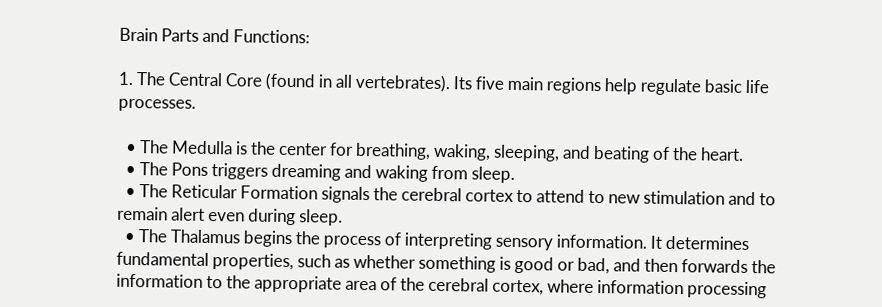Brain Parts and Functions:

1. The Central Core (found in all vertebrates). Its five main regions help regulate basic life processes.

  • The Medulla is the center for breathing, waking, sleeping, and beating of the heart.
  • The Pons triggers dreaming and waking from sleep.
  • The Reticular Formation signals the cerebral cortex to attend to new stimulation and to remain alert even during sleep.
  • The Thalamus begins the process of interpreting sensory information. It determines fundamental properties, such as whether something is good or bad, and then forwards the information to the appropriate area of the cerebral cortex, where information processing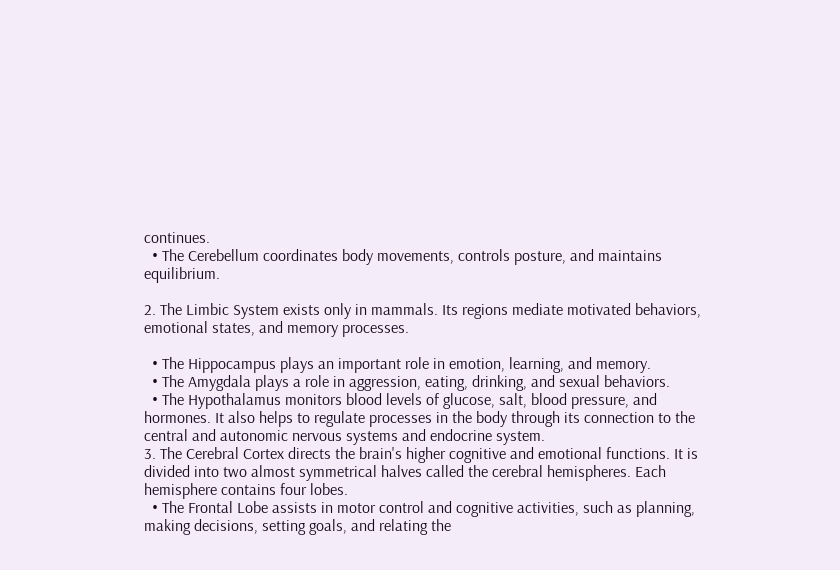continues.
  • The Cerebellum coordinates body movements, controls posture, and maintains equilibrium.

2. The Limbic System exists only in mammals. Its regions mediate motivated behaviors, emotional states, and memory processes.

  • The Hippocampus plays an important role in emotion, learning, and memory.
  • The Amygdala plays a role in aggression, eating, drinking, and sexual behaviors.
  • The Hypothalamus monitors blood levels of glucose, salt, blood pressure, and hormones. It also helps to regulate processes in the body through its connection to the central and autonomic nervous systems and endocrine system.
3. The Cerebral Cortex directs the brain's higher cognitive and emotional functions. It is divided into two almost symmetrical halves called the cerebral hemispheres. Each hemisphere contains four lobes.
  • The Frontal Lobe assists in motor control and cognitive activities, such as planning, making decisions, setting goals, and relating the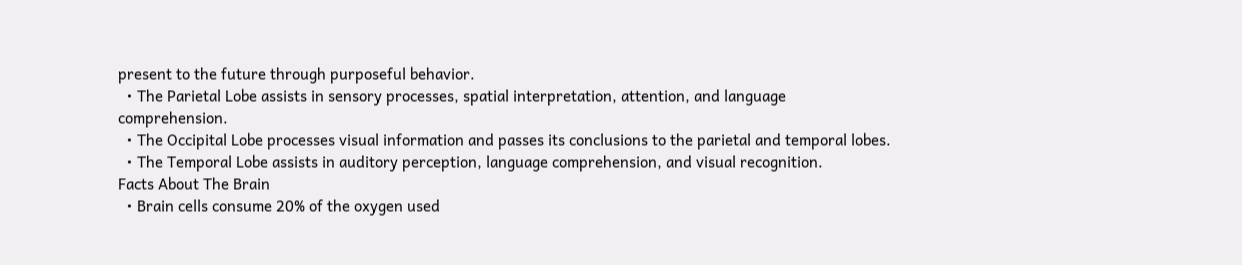present to the future through purposeful behavior.
  • The Parietal Lobe assists in sensory processes, spatial interpretation, attention, and language comprehension.
  • The Occipital Lobe processes visual information and passes its conclusions to the parietal and temporal lobes.
  • The Temporal Lobe assists in auditory perception, language comprehension, and visual recognition.
Facts About The Brain
  • Brain cells consume 20% of the oxygen used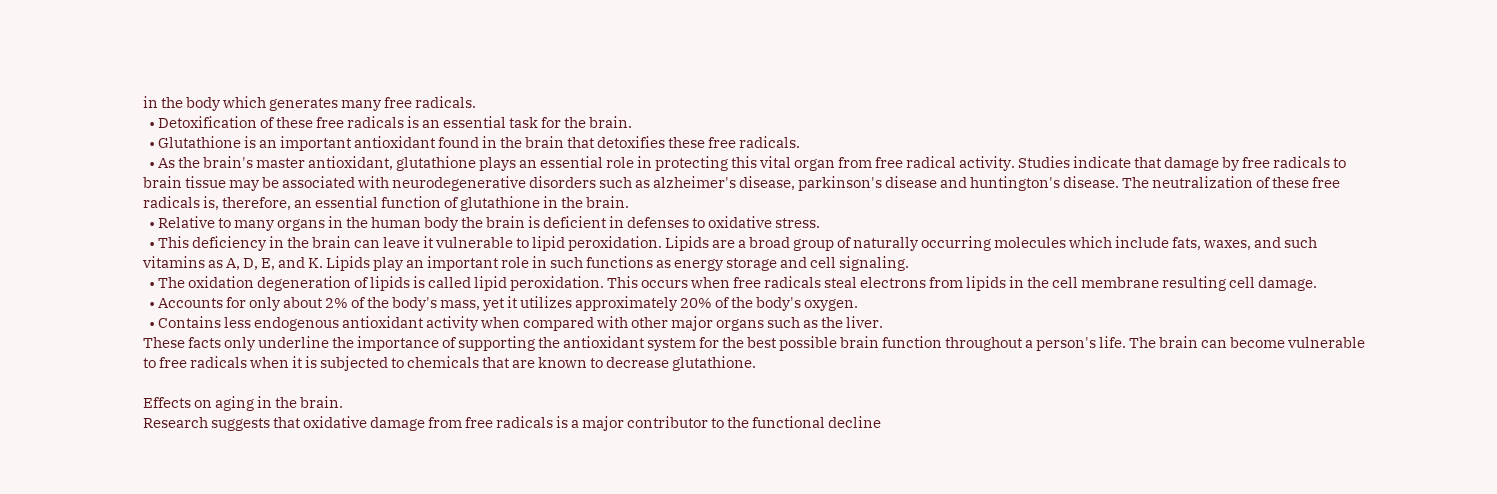in the body which generates many free radicals.
  • Detoxification of these free radicals is an essential task for the brain.
  • Glutathione is an important antioxidant found in the brain that detoxifies these free radicals.
  • As the brain's master antioxidant, glutathione plays an essential role in protecting this vital organ from free radical activity. Studies indicate that damage by free radicals to brain tissue may be associated with neurodegenerative disorders such as alzheimer's disease, parkinson's disease and huntington's disease. The neutralization of these free radicals is, therefore, an essential function of glutathione in the brain.
  • Relative to many organs in the human body the brain is deficient in defenses to oxidative stress.
  • This deficiency in the brain can leave it vulnerable to lipid peroxidation. Lipids are a broad group of naturally occurring molecules which include fats, waxes, and such vitamins as A, D, E, and K. Lipids play an important role in such functions as energy storage and cell signaling.
  • The oxidation degeneration of lipids is called lipid peroxidation. This occurs when free radicals steal electrons from lipids in the cell membrane resulting cell damage.
  • Accounts for only about 2% of the body's mass, yet it utilizes approximately 20% of the body's oxygen.
  • Contains less endogenous antioxidant activity when compared with other major organs such as the liver.
These facts only underline the importance of supporting the antioxidant system for the best possible brain function throughout a person's life. The brain can become vulnerable to free radicals when it is subjected to chemicals that are known to decrease glutathione.

Effects on aging in the brain.
Research suggests that oxidative damage from free radicals is a major contributor to the functional decline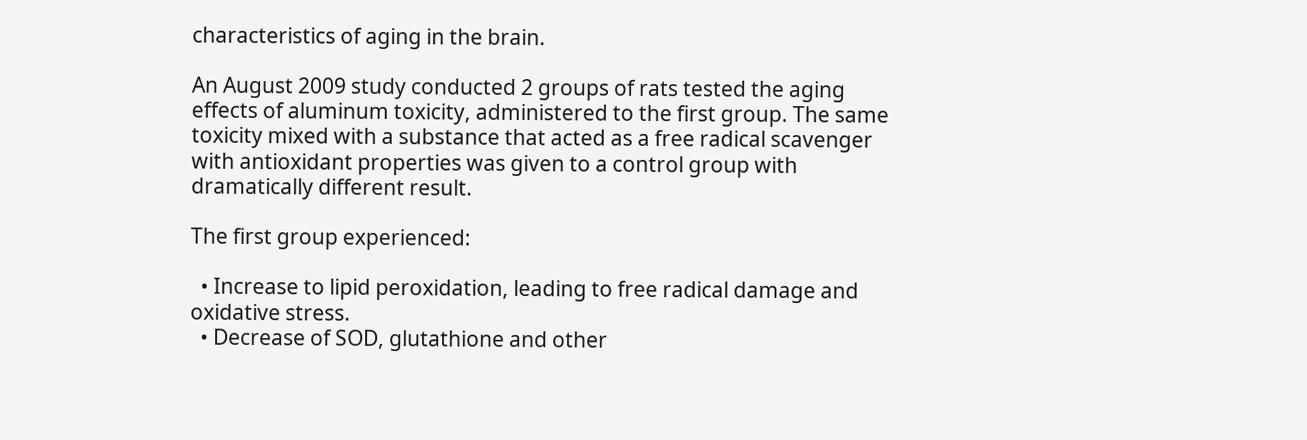characteristics of aging in the brain.

An August 2009 study conducted 2 groups of rats tested the aging effects of aluminum toxicity, administered to the first group. The same toxicity mixed with a substance that acted as a free radical scavenger with antioxidant properties was given to a control group with dramatically different result.

The first group experienced:

  • Increase to lipid peroxidation, leading to free radical damage and oxidative stress.
  • Decrease of SOD, glutathione and other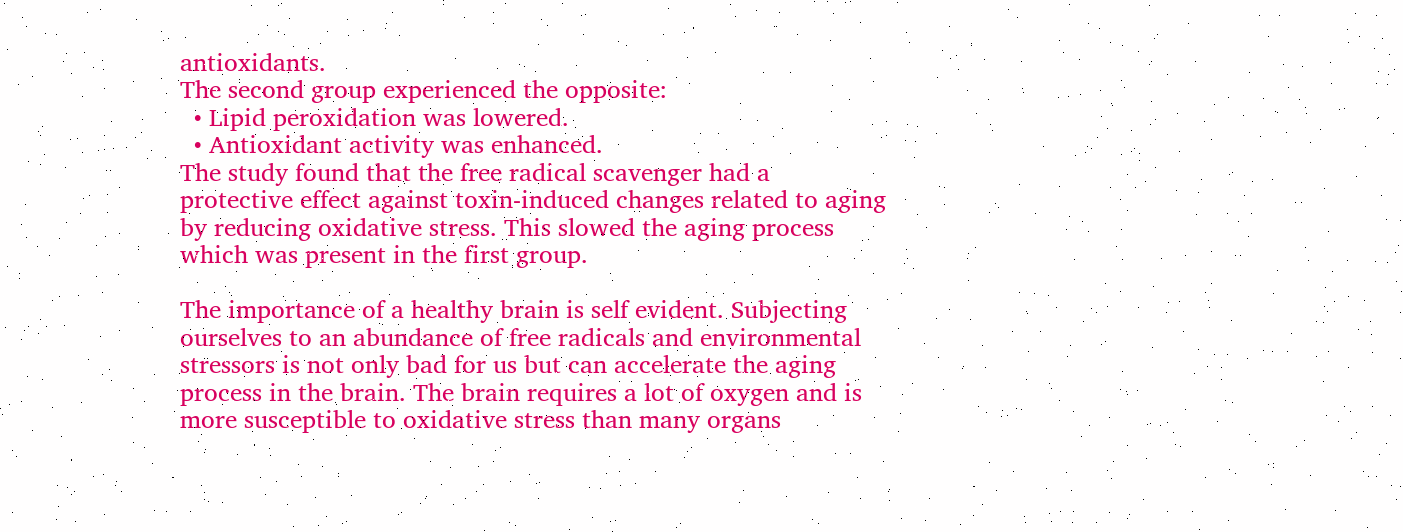antioxidants.
The second group experienced the opposite:
  • Lipid peroxidation was lowered.
  • Antioxidant activity was enhanced.
The study found that the free radical scavenger had a protective effect against toxin-induced changes related to aging by reducing oxidative stress. This slowed the aging process which was present in the first group.

The importance of a healthy brain is self evident. Subjecting ourselves to an abundance of free radicals and environmental stressors is not only bad for us but can accelerate the aging process in the brain. The brain requires a lot of oxygen and is more susceptible to oxidative stress than many organs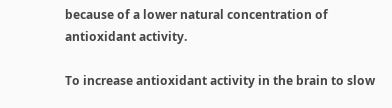because of a lower natural concentration of antioxidant activity.

To increase antioxidant activity in the brain to slow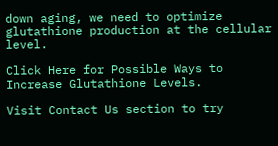down aging, we need to optimize glutathione production at the cellular level.

Click Here for Possible Ways to Increase Glutathione Levels.

Visit Contact Us section to try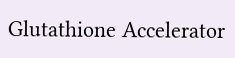Glutathione Accelerator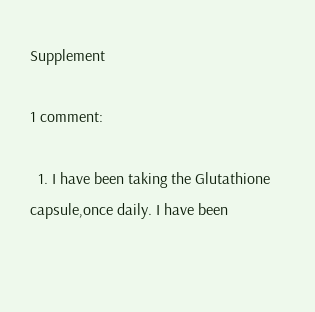Supplement

1 comment:

  1. I have been taking the Glutathione capsule,once daily. I have been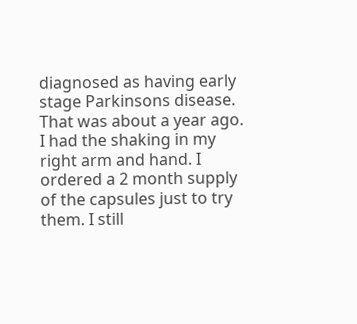diagnosed as having early stage Parkinsons disease. That was about a year ago. I had the shaking in my right arm and hand. I ordered a 2 month supply of the capsules just to try them. I still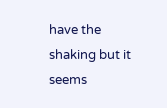have the shaking but it seems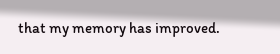that my memory has improved.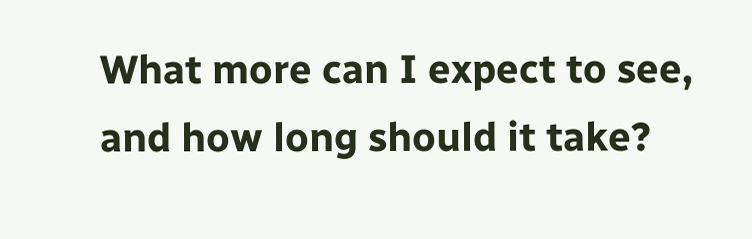What more can I expect to see, and how long should it take?